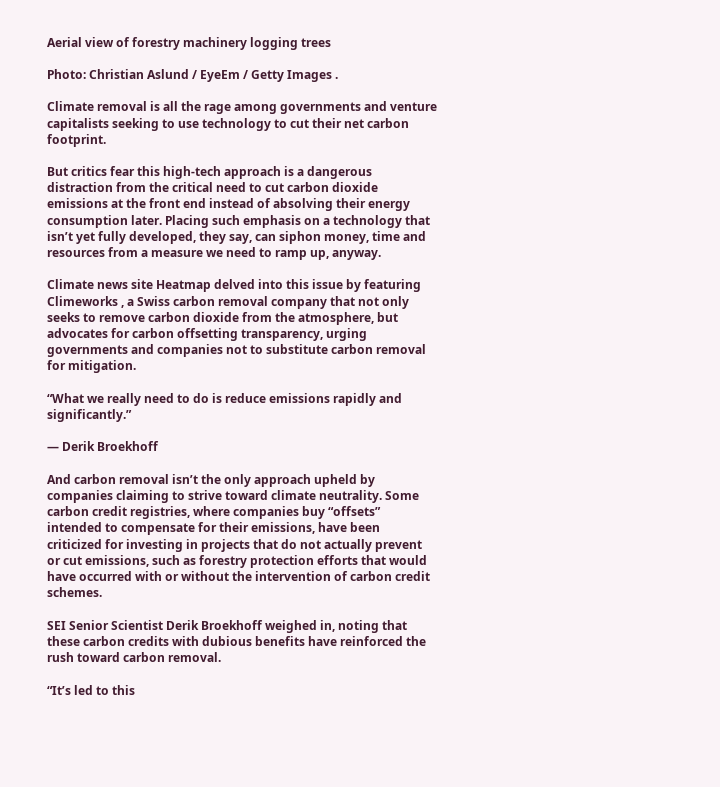Aerial view of forestry machinery logging trees

Photo: Christian Aslund / EyeEm / Getty Images .

Climate removal is all the rage among governments and venture capitalists seeking to use technology to cut their net carbon footprint.

But critics fear this high-tech approach is a dangerous distraction from the critical need to cut carbon dioxide emissions at the front end instead of absolving their energy consumption later. Placing such emphasis on a technology that isn’t yet fully developed, they say, can siphon money, time and resources from a measure we need to ramp up, anyway.

Climate news site Heatmap delved into this issue by featuring Climeworks , a Swiss carbon removal company that not only seeks to remove carbon dioxide from the atmosphere, but advocates for carbon offsetting transparency, urging governments and companies not to substitute carbon removal for mitigation.

“What we really need to do is reduce emissions rapidly and significantly.”

— Derik Broekhoff

And carbon removal isn’t the only approach upheld by companies claiming to strive toward climate neutrality. Some carbon credit registries, where companies buy “offsets” intended to compensate for their emissions, have been criticized for investing in projects that do not actually prevent or cut emissions, such as forestry protection efforts that would have occurred with or without the intervention of carbon credit schemes.

SEI Senior Scientist Derik Broekhoff weighed in, noting that these carbon credits with dubious benefits have reinforced the rush toward carbon removal.

“It’s led to this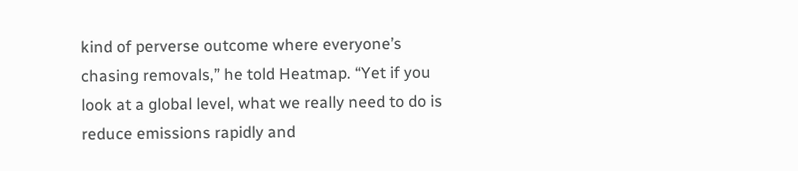kind of perverse outcome where everyone’s chasing removals,” he told Heatmap. “Yet if you look at a global level, what we really need to do is reduce emissions rapidly and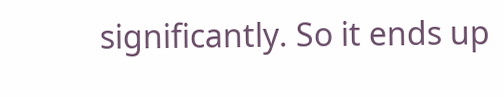significantly. So it ends up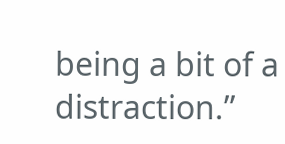being a bit of a distraction.”